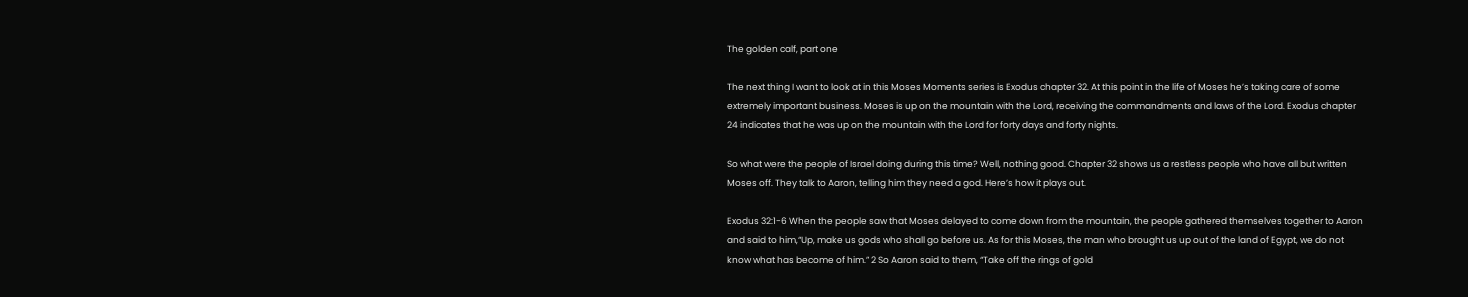The golden calf, part one

The next thing I want to look at in this Moses Moments series is Exodus chapter 32. At this point in the life of Moses he’s taking care of some extremely important business. Moses is up on the mountain with the Lord, receiving the commandments and laws of the Lord. Exodus chapter 24 indicates that he was up on the mountain with the Lord for forty days and forty nights.

So what were the people of Israel doing during this time? Well, nothing good. Chapter 32 shows us a restless people who have all but written Moses off. They talk to Aaron, telling him they need a god. Here’s how it plays out.

Exodus 32:1-6 When the people saw that Moses delayed to come down from the mountain, the people gathered themselves together to Aaron and said to him,“Up, make us gods who shall go before us. As for this Moses, the man who brought us up out of the land of Egypt, we do not know what has become of him.” 2 So Aaron said to them, “Take off the rings of gold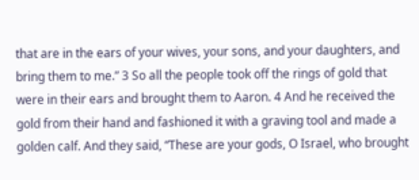that are in the ears of your wives, your sons, and your daughters, and bring them to me.” 3 So all the people took off the rings of gold that were in their ears and brought them to Aaron. 4 And he received the gold from their hand and fashioned it with a graving tool and made a golden calf. And they said, “These are your gods, O Israel, who brought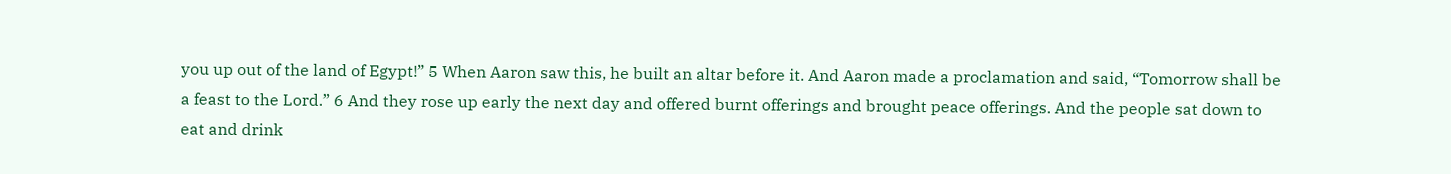you up out of the land of Egypt!” 5 When Aaron saw this, he built an altar before it. And Aaron made a proclamation and said, “Tomorrow shall be a feast to the Lord.” 6 And they rose up early the next day and offered burnt offerings and brought peace offerings. And the people sat down to eat and drink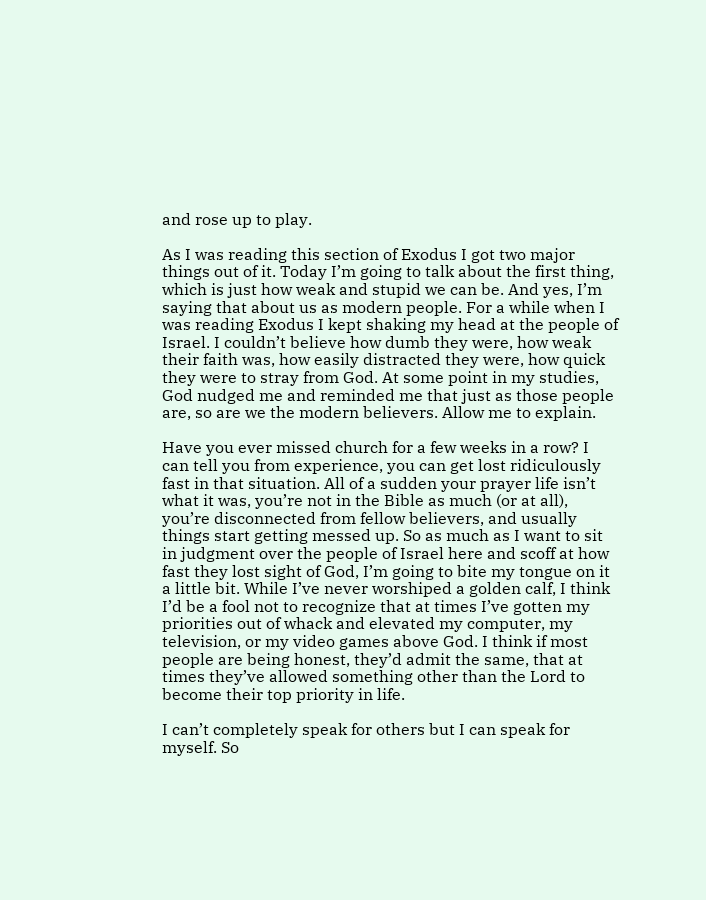and rose up to play.

As I was reading this section of Exodus I got two major things out of it. Today I’m going to talk about the first thing, which is just how weak and stupid we can be. And yes, I’m saying that about us as modern people. For a while when I was reading Exodus I kept shaking my head at the people of Israel. I couldn’t believe how dumb they were, how weak their faith was, how easily distracted they were, how quick they were to stray from God. At some point in my studies, God nudged me and reminded me that just as those people are, so are we the modern believers. Allow me to explain.

Have you ever missed church for a few weeks in a row? I can tell you from experience, you can get lost ridiculously fast in that situation. All of a sudden your prayer life isn’t what it was, you’re not in the Bible as much (or at all), you’re disconnected from fellow believers, and usually things start getting messed up. So as much as I want to sit in judgment over the people of Israel here and scoff at how fast they lost sight of God, I’m going to bite my tongue on it a little bit. While I’ve never worshiped a golden calf, I think I’d be a fool not to recognize that at times I’ve gotten my priorities out of whack and elevated my computer, my television, or my video games above God. I think if most people are being honest, they’d admit the same, that at times they’ve allowed something other than the Lord to become their top priority in life.

I can’t completely speak for others but I can speak for myself. So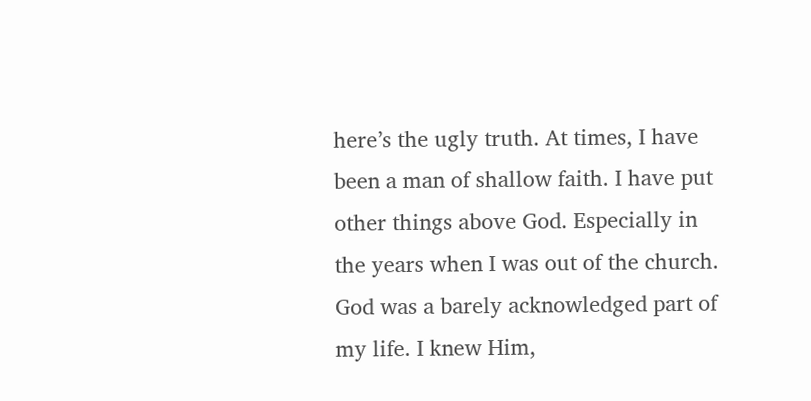here’s the ugly truth. At times, I have been a man of shallow faith. I have put other things above God. Especially in the years when I was out of the church. God was a barely acknowledged part of my life. I knew Him,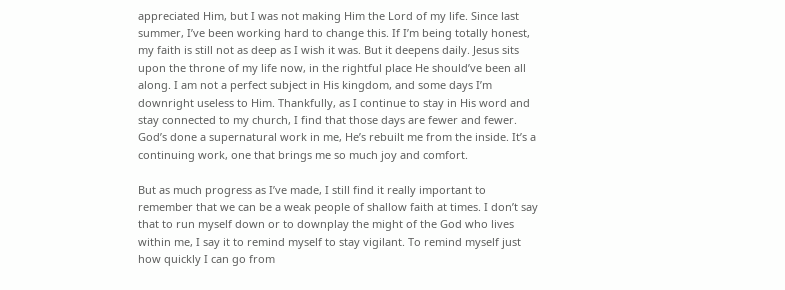appreciated Him, but I was not making Him the Lord of my life. Since last summer, I’ve been working hard to change this. If I’m being totally honest, my faith is still not as deep as I wish it was. But it deepens daily. Jesus sits upon the throne of my life now, in the rightful place He should’ve been all along. I am not a perfect subject in His kingdom, and some days I’m downright useless to Him. Thankfully, as I continue to stay in His word and stay connected to my church, I find that those days are fewer and fewer. God’s done a supernatural work in me, He’s rebuilt me from the inside. It’s a continuing work, one that brings me so much joy and comfort.

But as much progress as I’ve made, I still find it really important to remember that we can be a weak people of shallow faith at times. I don’t say that to run myself down or to downplay the might of the God who lives within me, I say it to remind myself to stay vigilant. To remind myself just how quickly I can go from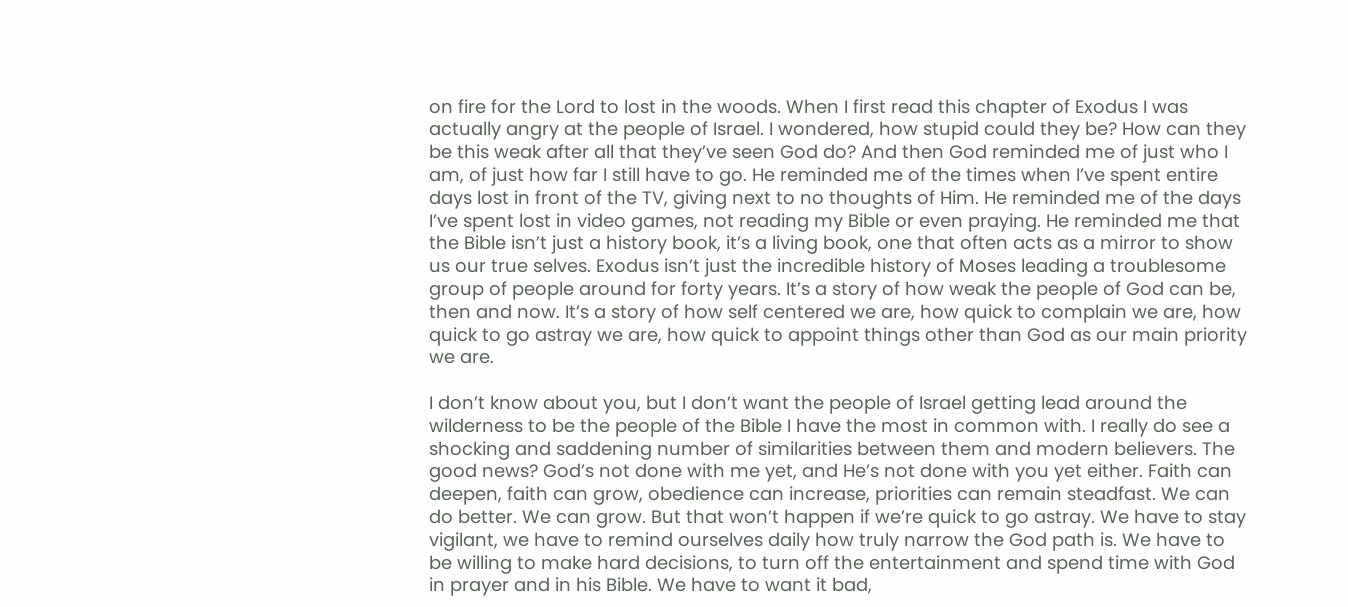on fire for the Lord to lost in the woods. When I first read this chapter of Exodus I was actually angry at the people of Israel. I wondered, how stupid could they be? How can they be this weak after all that they’ve seen God do? And then God reminded me of just who I am, of just how far I still have to go. He reminded me of the times when I’ve spent entire days lost in front of the TV, giving next to no thoughts of Him. He reminded me of the days I’ve spent lost in video games, not reading my Bible or even praying. He reminded me that the Bible isn’t just a history book, it’s a living book, one that often acts as a mirror to show us our true selves. Exodus isn’t just the incredible history of Moses leading a troublesome group of people around for forty years. It’s a story of how weak the people of God can be, then and now. It’s a story of how self centered we are, how quick to complain we are, how quick to go astray we are, how quick to appoint things other than God as our main priority we are.

I don’t know about you, but I don’t want the people of Israel getting lead around the wilderness to be the people of the Bible I have the most in common with. I really do see a shocking and saddening number of similarities between them and modern believers. The good news? God’s not done with me yet, and He’s not done with you yet either. Faith can deepen, faith can grow, obedience can increase, priorities can remain steadfast. We can do better. We can grow. But that won’t happen if we’re quick to go astray. We have to stay vigilant, we have to remind ourselves daily how truly narrow the God path is. We have to be willing to make hard decisions, to turn off the entertainment and spend time with God in prayer and in his Bible. We have to want it bad,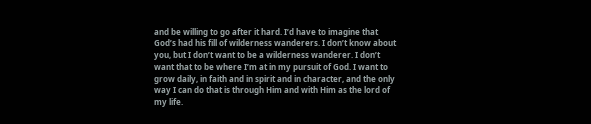and be willing to go after it hard. I’d have to imagine that God’s had his fill of wilderness wanderers. I don’t know about you, but I don’t want to be a wilderness wanderer. I don’t want that to be where I’m at in my pursuit of God. I want to grow daily, in faith and in spirit and in character, and the only way I can do that is through Him and with Him as the lord of my life.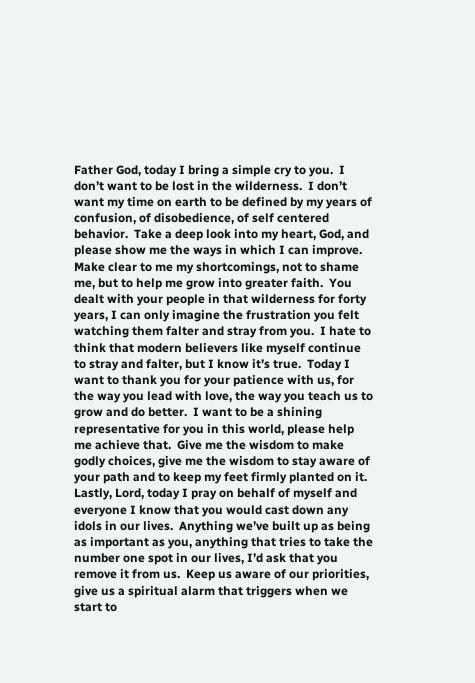Father God, today I bring a simple cry to you.  I don’t want to be lost in the wilderness.  I don’t want my time on earth to be defined by my years of confusion, of disobedience, of self centered behavior.  Take a deep look into my heart, God, and please show me the ways in which I can improve.  Make clear to me my shortcomings, not to shame me, but to help me grow into greater faith.  You dealt with your people in that wilderness for forty years, I can only imagine the frustration you felt watching them falter and stray from you.  I hate to think that modern believers like myself continue to stray and falter, but I know it’s true.  Today I want to thank you for your patience with us, for the way you lead with love, the way you teach us to grow and do better.  I want to be a shining representative for you in this world, please help me achieve that.  Give me the wisdom to make godly choices, give me the wisdom to stay aware of your path and to keep my feet firmly planted on it.  Lastly, Lord, today I pray on behalf of myself and everyone I know that you would cast down any idols in our lives.  Anything we’ve built up as being as important as you, anything that tries to take the number one spot in our lives, I’d ask that you remove it from us.  Keep us aware of our priorities, give us a spiritual alarm that triggers when we start to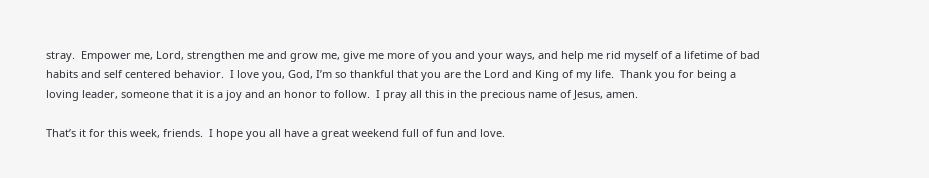stray.  Empower me, Lord, strengthen me and grow me, give me more of you and your ways, and help me rid myself of a lifetime of bad habits and self centered behavior.  I love you, God, I’m so thankful that you are the Lord and King of my life.  Thank you for being a loving leader, someone that it is a joy and an honor to follow.  I pray all this in the precious name of Jesus, amen.

That’s it for this week, friends.  I hope you all have a great weekend full of fun and love.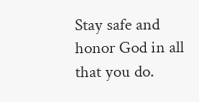Stay safe and honor God in all that you do.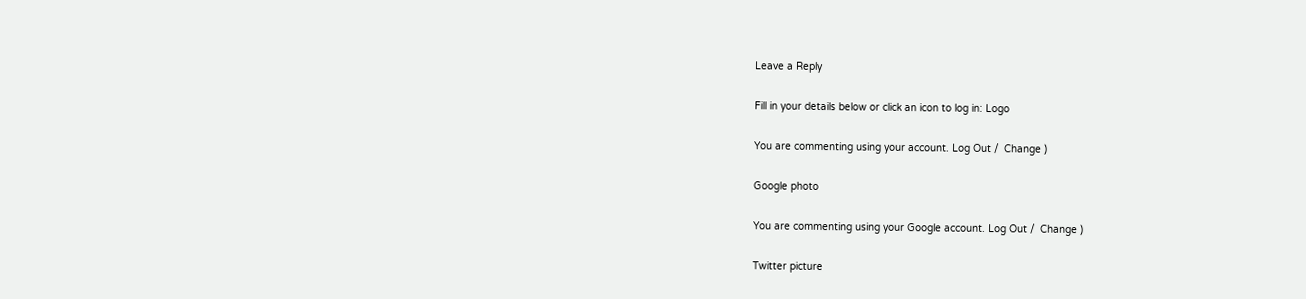Leave a Reply

Fill in your details below or click an icon to log in: Logo

You are commenting using your account. Log Out /  Change )

Google photo

You are commenting using your Google account. Log Out /  Change )

Twitter picture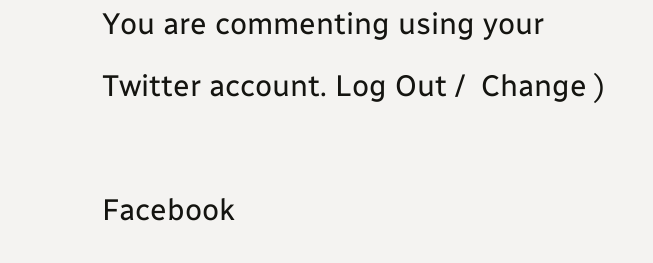You are commenting using your Twitter account. Log Out /  Change )

Facebook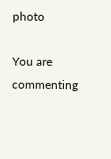photo

You are commenting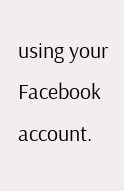using your Facebook account.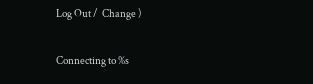Log Out /  Change )

Connecting to %s